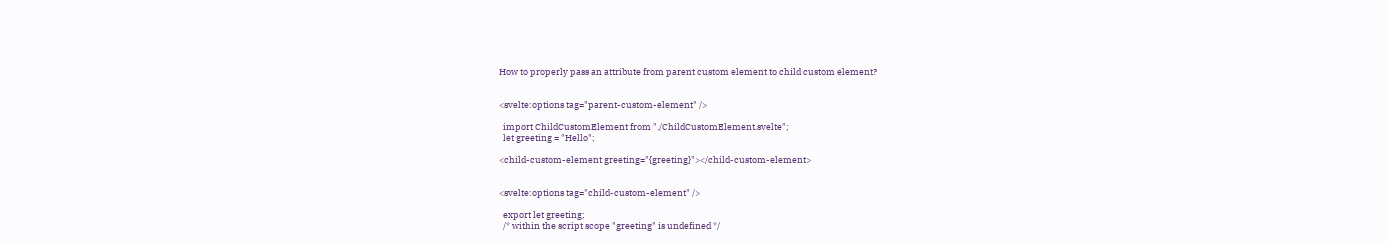How to properly pass an attribute from parent custom element to child custom element?


<svelte:options tag="parent-custom-element" />

  import ChildCustomElement from "./ChildCustomElement.svelte";
  let greeting = "Hello";

<child-custom-element greeting="{greeting}"></child-custom-element>


<svelte:options tag="child-custom-element" />

  export let greeting;
  /* within the script scope "greeting" is undefined */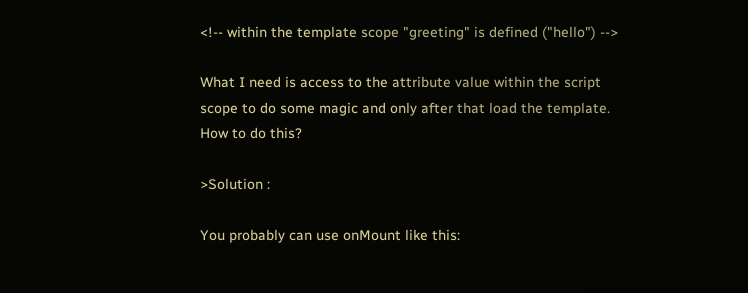<!-- within the template scope "greeting" is defined ("hello") -->

What I need is access to the attribute value within the script scope to do some magic and only after that load the template. How to do this?

>Solution :

You probably can use onMount like this: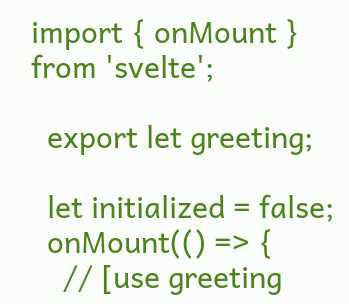import { onMount } from 'svelte';

  export let greeting;

  let initialized = false;
  onMount(() => {
    // [use greeting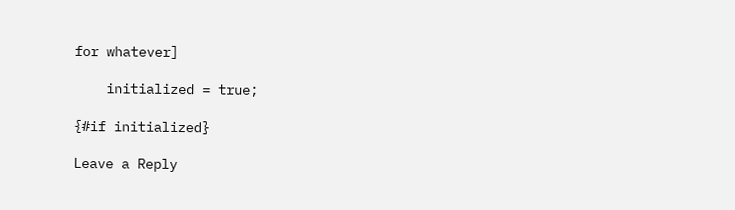for whatever]

    initialized = true;

{#if initialized}

Leave a Reply